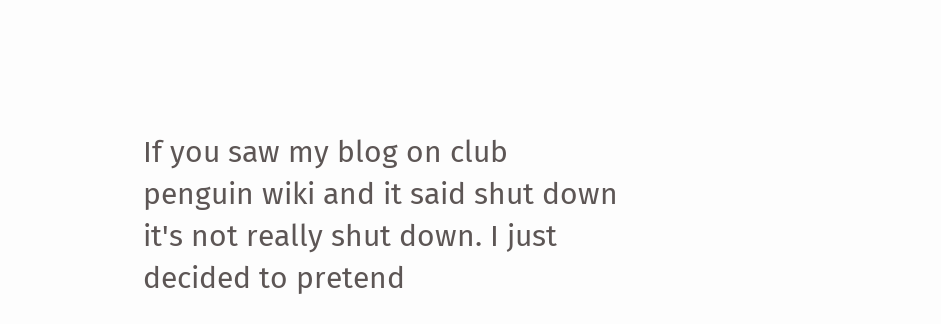If you saw my blog on club penguin wiki and it said shut down it's not really shut down. I just decided to pretend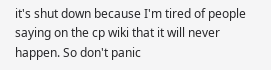it's shut down because I'm tired of people saying on the cp wiki that it will never happen. So don't panic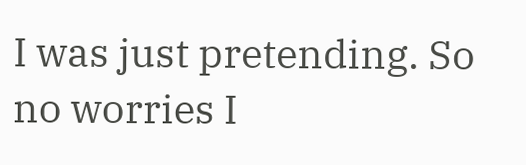I was just pretending. So no worries I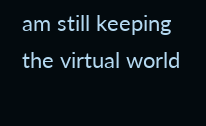am still keeping the virtual world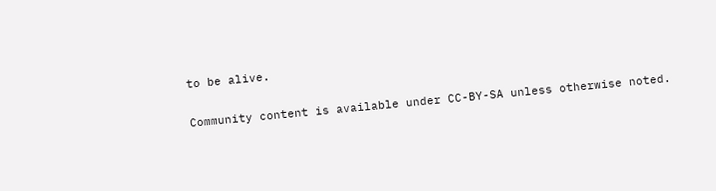to be alive.

Community content is available under CC-BY-SA unless otherwise noted.